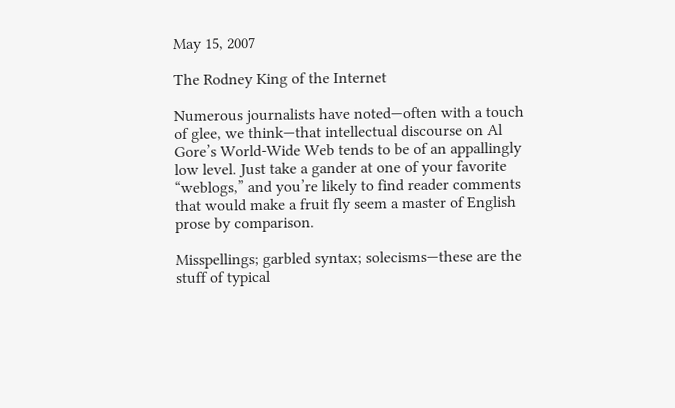May 15, 2007

The Rodney King of the Internet

Numerous journalists have noted—often with a touch of glee, we think—that intellectual discourse on Al Gore’s World-Wide Web tends to be of an appallingly low level. Just take a gander at one of your favorite “weblogs,” and you’re likely to find reader comments that would make a fruit fly seem a master of English prose by comparison.

Misspellings; garbled syntax; solecisms—these are the stuff of typical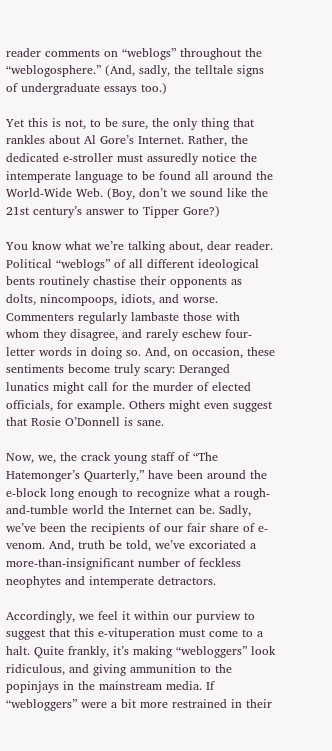reader comments on “weblogs” throughout the “weblogosphere.” (And, sadly, the telltale signs of undergraduate essays too.)

Yet this is not, to be sure, the only thing that rankles about Al Gore’s Internet. Rather, the dedicated e-stroller must assuredly notice the intemperate language to be found all around the World-Wide Web. (Boy, don’t we sound like the 21st century’s answer to Tipper Gore?)

You know what we’re talking about, dear reader. Political “weblogs” of all different ideological bents routinely chastise their opponents as dolts, nincompoops, idiots, and worse. Commenters regularly lambaste those with whom they disagree, and rarely eschew four-letter words in doing so. And, on occasion, these sentiments become truly scary: Deranged lunatics might call for the murder of elected officials, for example. Others might even suggest that Rosie O’Donnell is sane.

Now, we, the crack young staff of “The Hatemonger’s Quarterly,” have been around the e-block long enough to recognize what a rough-and-tumble world the Internet can be. Sadly, we’ve been the recipients of our fair share of e-venom. And, truth be told, we’ve excoriated a more-than-insignificant number of feckless neophytes and intemperate detractors.

Accordingly, we feel it within our purview to suggest that this e-vituperation must come to a halt. Quite frankly, it’s making “webloggers” look ridiculous, and giving ammunition to the popinjays in the mainstream media. If “webloggers” were a bit more restrained in their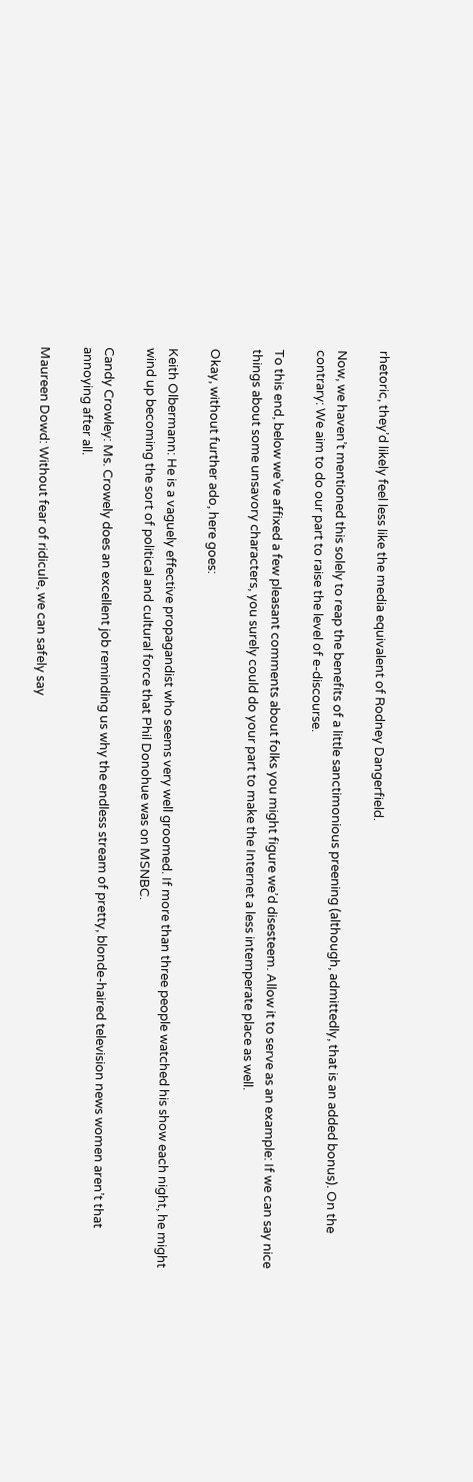rhetoric, they’d likely feel less like the media equivalent of Rodney Dangerfield.

Now, we haven’t mentioned this solely to reap the benefits of a little sanctimonious preening (although, admittedly, that is an added bonus). On the contrary: We aim to do our part to raise the level of e-discourse.

To this end, below we’ve affixed a few pleasant comments about folks you might figure we’d disesteem. Allow it to serve as an example: If we can say nice things about some unsavory characters, you surely could do your part to make the Internet a less intemperate place as well.

Okay, without further ado, here goes:

Keith Olbermann: He is a vaguely effective propagandist who seems very well groomed. If more than three people watched his show each night, he might wind up becoming the sort of political and cultural force that Phil Donohue was on MSNBC.

Candy Crowley: Ms. Crowely does an excellent job reminding us why the endless stream of pretty, blonde-haired television news women aren’t that annoying after all.

Maureen Dowd: Without fear of ridicule, we can safely say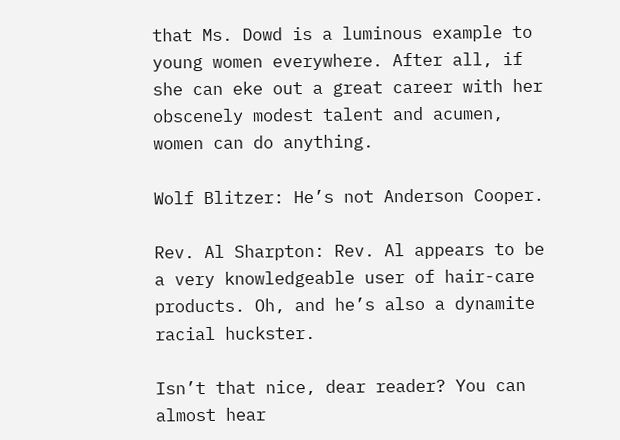that Ms. Dowd is a luminous example to young women everywhere. After all, if she can eke out a great career with her obscenely modest talent and acumen, women can do anything.

Wolf Blitzer: He’s not Anderson Cooper.

Rev. Al Sharpton: Rev. Al appears to be a very knowledgeable user of hair-care products. Oh, and he’s also a dynamite racial huckster.

Isn’t that nice, dear reader? You can almost hear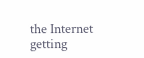the Internet getting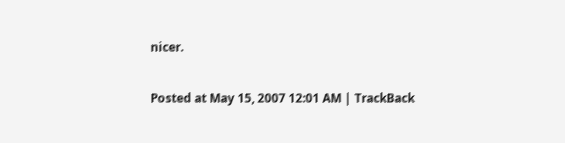nicer.

Posted at May 15, 2007 12:01 AM | TrackBack